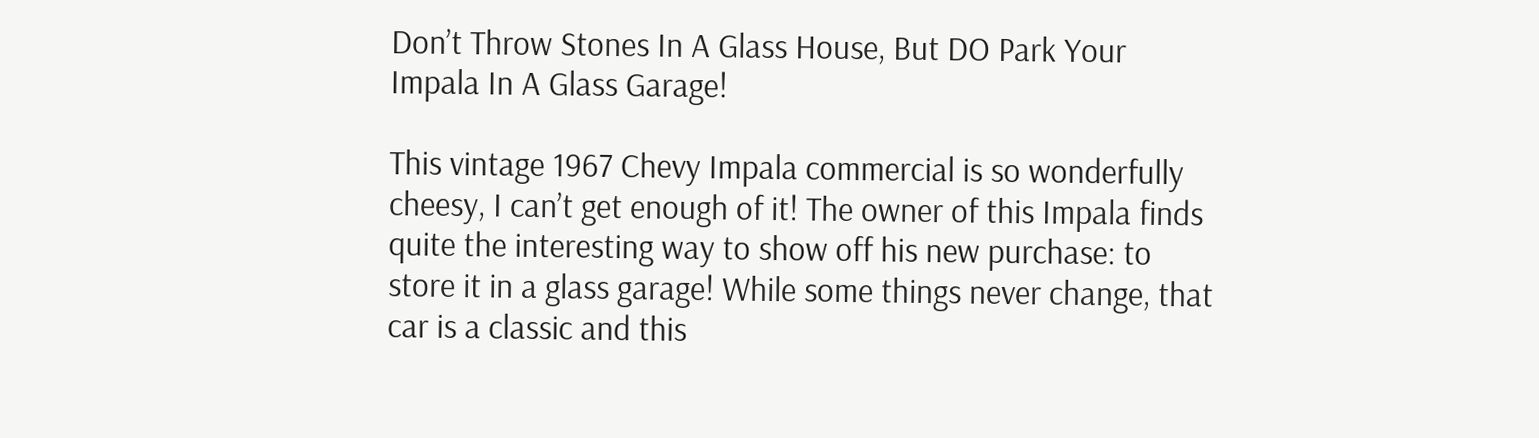Don’t Throw Stones In A Glass House, But DO Park Your Impala In A Glass Garage!

This vintage 1967 Chevy Impala commercial is so wonderfully cheesy, I can’t get enough of it! The owner of this Impala finds quite the interesting way to show off his new purchase: to store it in a glass garage! While some things never change, that car is a classic and this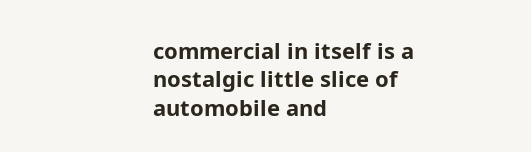commercial in itself is a nostalgic little slice of automobile and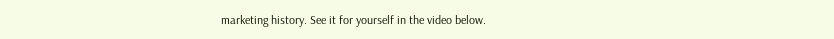marketing history. See it for yourself in the video below.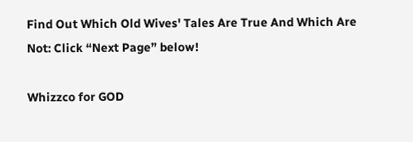Find Out Which Old Wives' Tales Are True And Which Are Not: Click “Next Page” below!

Whizzco for GOD